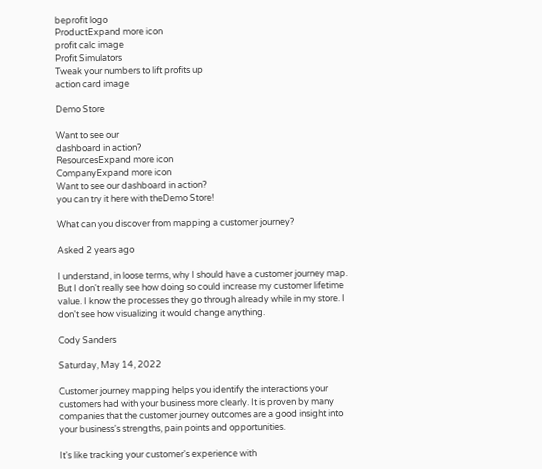beprofit logo
ProductExpand more icon
profit calc image
Profit Simulators
Tweak your numbers to lift profits up
action card image

Demo Store

Want to see our
dashboard in action?
ResourcesExpand more icon
CompanyExpand more icon
Want to see our dashboard in action?
you can try it here with theDemo Store!

What can you discover from mapping a customer journey?

Asked 2 years ago

I understand, in loose terms, why I should have a customer journey map. But I don't really see how doing so could increase my customer lifetime value. I know the processes they go through already while in my store. I don't see how visualizing it would change anything.

Cody Sanders

Saturday, May 14, 2022

Customer journey mapping helps you identify the interactions your customers had with your business more clearly. It is proven by many companies that the customer journey outcomes are a good insight into your business's strengths, pain points and opportunities.

It's like tracking your customer's experience with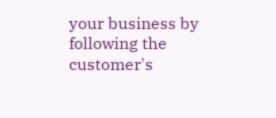your business by following the customer's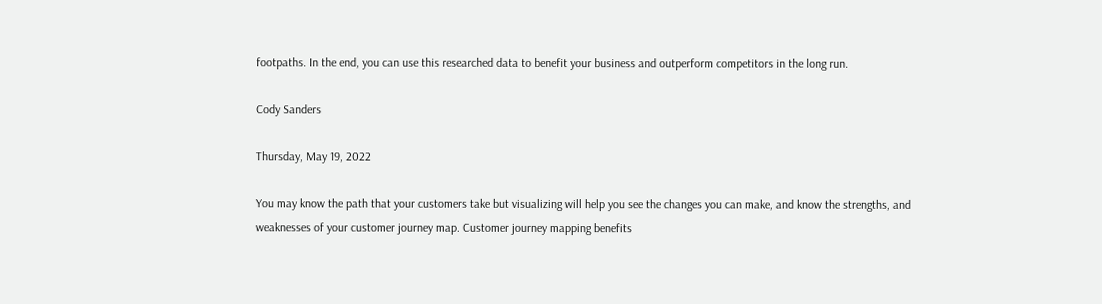footpaths. In the end, you can use this researched data to benefit your business and outperform competitors in the long run.

Cody Sanders

Thursday, May 19, 2022

You may know the path that your customers take but visualizing will help you see the changes you can make, and know the strengths, and weaknesses of your customer journey map. Customer journey mapping benefits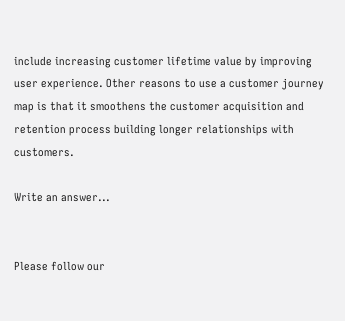include increasing customer lifetime value by improving user experience. Other reasons to use a customer journey map is that it smoothens the customer acquisition and retention process building longer relationships with customers.

Write an answer...


Please follow our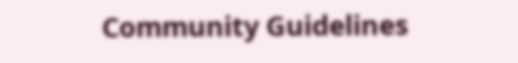Community Guidelines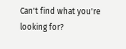Can't find what you're looking for?